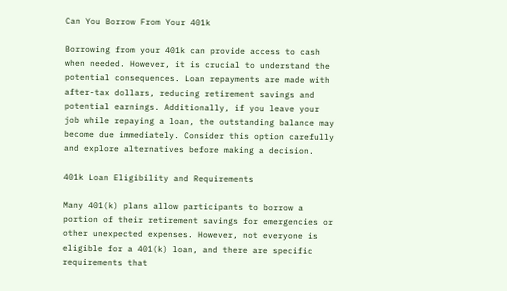Can You Borrow From Your 401k

Borrowing from your 401k can provide access to cash when needed. However, it is crucial to understand the potential consequences. Loan repayments are made with after-tax dollars, reducing retirement savings and potential earnings. Additionally, if you leave your job while repaying a loan, the outstanding balance may become due immediately. Consider this option carefully and explore alternatives before making a decision.

401k Loan Eligibility and Requirements

Many 401(k) plans allow participants to borrow a portion of their retirement savings for emergencies or other unexpected expenses. However, not everyone is eligible for a 401(k) loan, and there are specific requirements that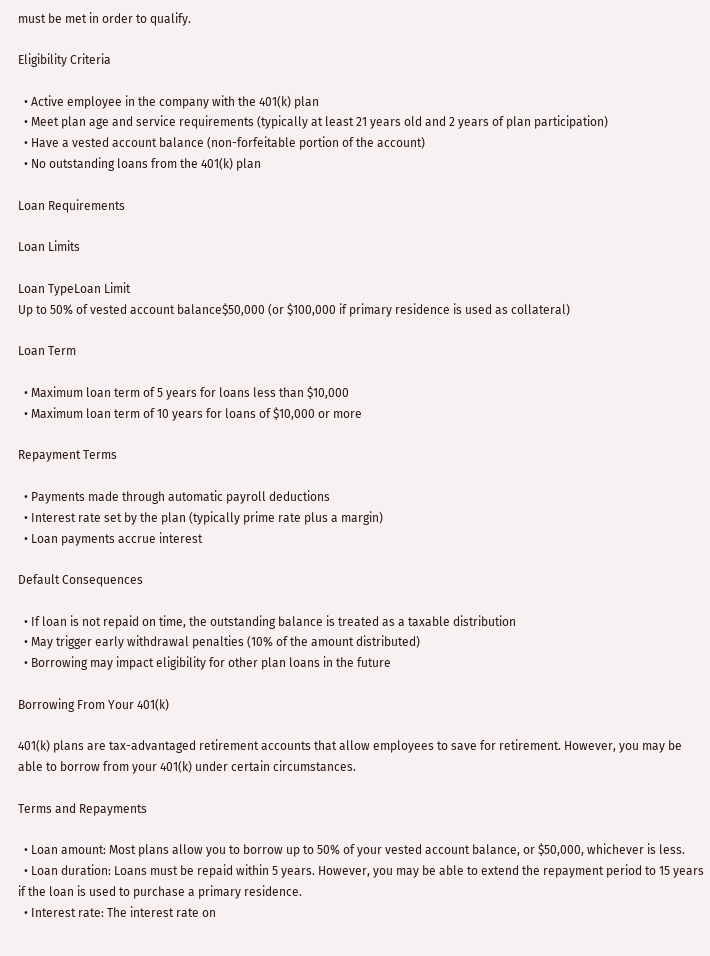must be met in order to qualify.

Eligibility Criteria

  • Active employee in the company with the 401(k) plan
  • Meet plan age and service requirements (typically at least 21 years old and 2 years of plan participation)
  • Have a vested account balance (non-forfeitable portion of the account)
  • No outstanding loans from the 401(k) plan

Loan Requirements

Loan Limits

Loan TypeLoan Limit
Up to 50% of vested account balance$50,000 (or $100,000 if primary residence is used as collateral)

Loan Term

  • Maximum loan term of 5 years for loans less than $10,000
  • Maximum loan term of 10 years for loans of $10,000 or more

Repayment Terms

  • Payments made through automatic payroll deductions
  • Interest rate set by the plan (typically prime rate plus a margin)
  • Loan payments accrue interest

Default Consequences

  • If loan is not repaid on time, the outstanding balance is treated as a taxable distribution
  • May trigger early withdrawal penalties (10% of the amount distributed)
  • Borrowing may impact eligibility for other plan loans in the future

Borrowing From Your 401(k)

401(k) plans are tax-advantaged retirement accounts that allow employees to save for retirement. However, you may be able to borrow from your 401(k) under certain circumstances.

Terms and Repayments

  • Loan amount: Most plans allow you to borrow up to 50% of your vested account balance, or $50,000, whichever is less.
  • Loan duration: Loans must be repaid within 5 years. However, you may be able to extend the repayment period to 15 years if the loan is used to purchase a primary residence.
  • Interest rate: The interest rate on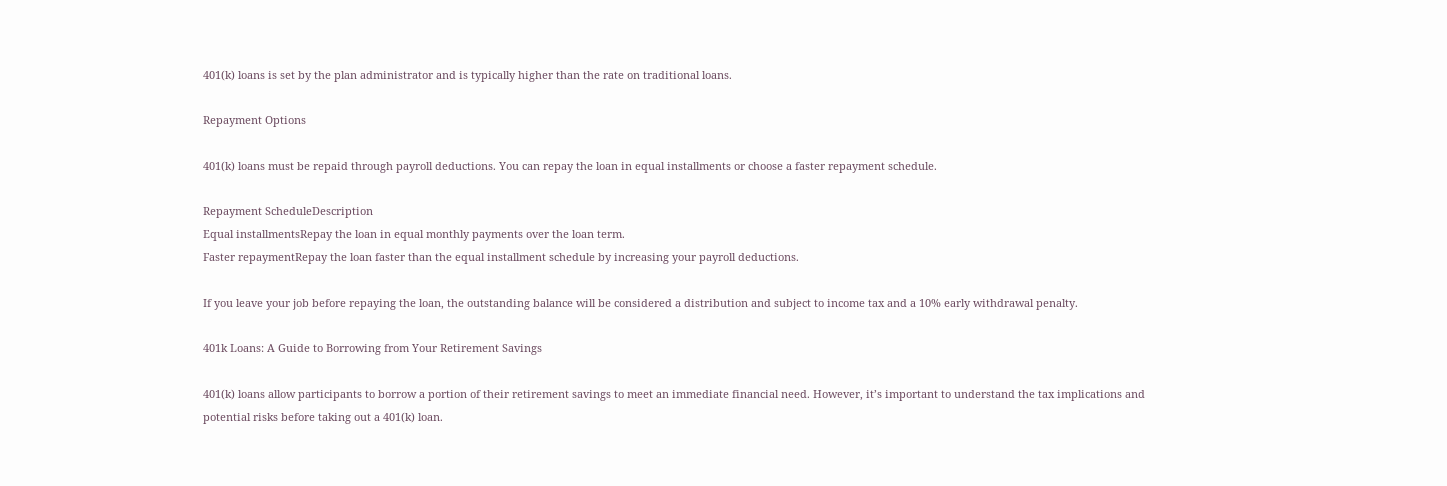401(k) loans is set by the plan administrator and is typically higher than the rate on traditional loans.

Repayment Options

401(k) loans must be repaid through payroll deductions. You can repay the loan in equal installments or choose a faster repayment schedule.

Repayment ScheduleDescription
Equal installmentsRepay the loan in equal monthly payments over the loan term.
Faster repaymentRepay the loan faster than the equal installment schedule by increasing your payroll deductions.

If you leave your job before repaying the loan, the outstanding balance will be considered a distribution and subject to income tax and a 10% early withdrawal penalty.

401k Loans: A Guide to Borrowing from Your Retirement Savings

401(k) loans allow participants to borrow a portion of their retirement savings to meet an immediate financial need. However, it’s important to understand the tax implications and potential risks before taking out a 401(k) loan.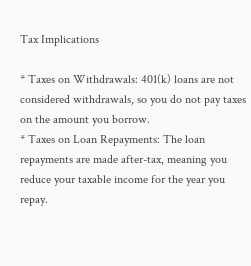Tax Implications

* Taxes on Withdrawals: 401(k) loans are not considered withdrawals, so you do not pay taxes on the amount you borrow.
* Taxes on Loan Repayments: The loan repayments are made after-tax, meaning you reduce your taxable income for the year you repay.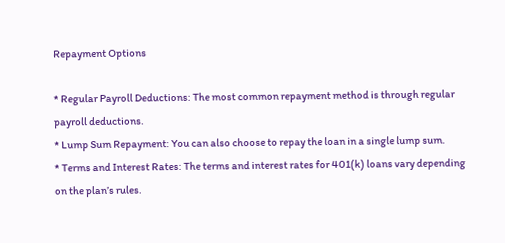Repayment Options

* Regular Payroll Deductions: The most common repayment method is through regular payroll deductions.
* Lump Sum Repayment: You can also choose to repay the loan in a single lump sum.
* Terms and Interest Rates: The terms and interest rates for 401(k) loans vary depending on the plan’s rules.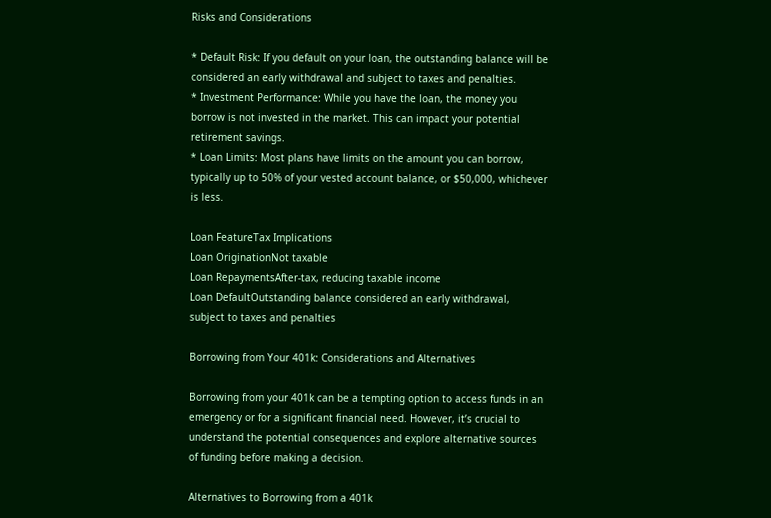Risks and Considerations

* Default Risk: If you default on your loan, the outstanding balance will be considered an early withdrawal and subject to taxes and penalties.
* Investment Performance: While you have the loan, the money you borrow is not invested in the market. This can impact your potential retirement savings.
* Loan Limits: Most plans have limits on the amount you can borrow, typically up to 50% of your vested account balance, or $50,000, whichever is less.

Loan FeatureTax Implications
Loan OriginationNot taxable
Loan RepaymentsAfter-tax, reducing taxable income
Loan DefaultOutstanding balance considered an early withdrawal, subject to taxes and penalties

Borrowing from Your 401k: Considerations and Alternatives

Borrowing from your 401k can be a tempting option to access funds in an emergency or for a significant financial need. However, it’s crucial to understand the potential consequences and explore alternative sources of funding before making a decision.

Alternatives to Borrowing from a 401k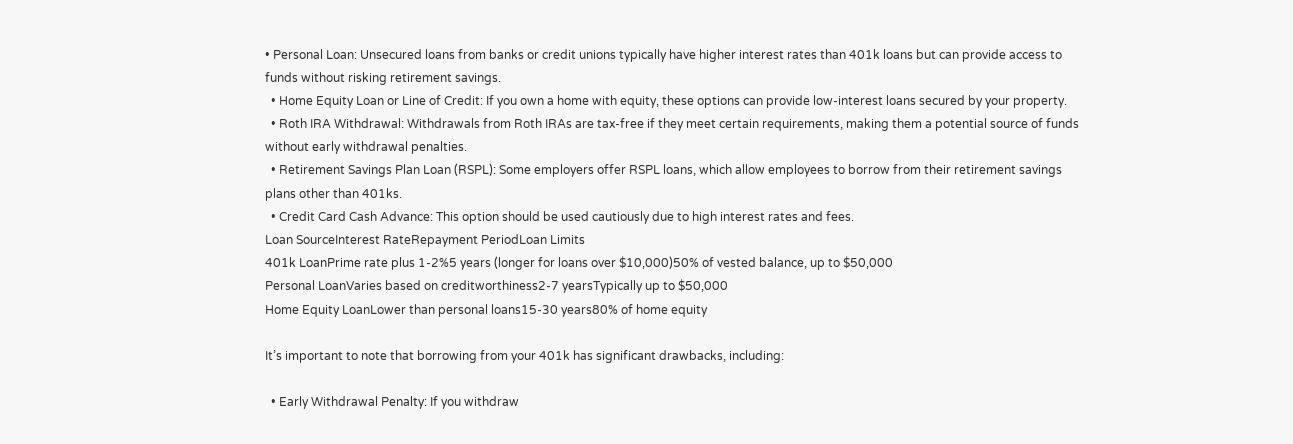• Personal Loan: Unsecured loans from banks or credit unions typically have higher interest rates than 401k loans but can provide access to funds without risking retirement savings.
  • Home Equity Loan or Line of Credit: If you own a home with equity, these options can provide low-interest loans secured by your property.
  • Roth IRA Withdrawal: Withdrawals from Roth IRAs are tax-free if they meet certain requirements, making them a potential source of funds without early withdrawal penalties.
  • Retirement Savings Plan Loan (RSPL): Some employers offer RSPL loans, which allow employees to borrow from their retirement savings plans other than 401ks.
  • Credit Card Cash Advance: This option should be used cautiously due to high interest rates and fees.
Loan SourceInterest RateRepayment PeriodLoan Limits
401k LoanPrime rate plus 1-2%5 years (longer for loans over $10,000)50% of vested balance, up to $50,000
Personal LoanVaries based on creditworthiness2-7 yearsTypically up to $50,000
Home Equity LoanLower than personal loans15-30 years80% of home equity

It’s important to note that borrowing from your 401k has significant drawbacks, including:

  • Early Withdrawal Penalty: If you withdraw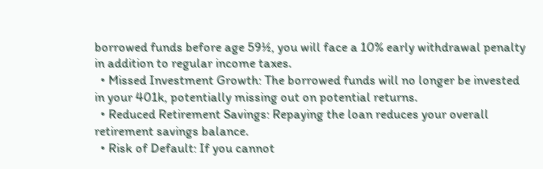borrowed funds before age 59½, you will face a 10% early withdrawal penalty in addition to regular income taxes.
  • Missed Investment Growth: The borrowed funds will no longer be invested in your 401k, potentially missing out on potential returns.
  • Reduced Retirement Savings: Repaying the loan reduces your overall retirement savings balance.
  • Risk of Default: If you cannot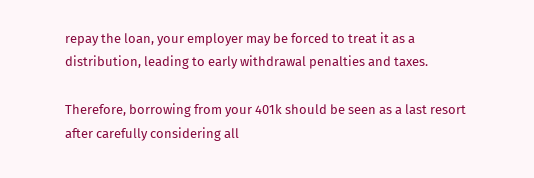repay the loan, your employer may be forced to treat it as a distribution, leading to early withdrawal penalties and taxes.

Therefore, borrowing from your 401k should be seen as a last resort after carefully considering all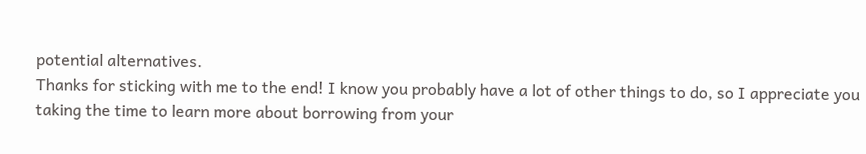potential alternatives.
Thanks for sticking with me to the end! I know you probably have a lot of other things to do, so I appreciate you taking the time to learn more about borrowing from your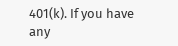401(k). If you have any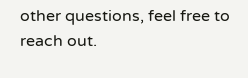other questions, feel free to reach out.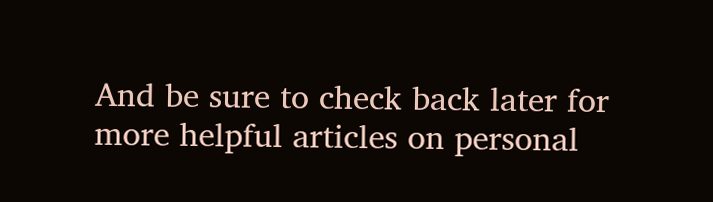And be sure to check back later for more helpful articles on personal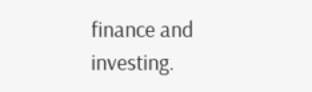finance and investing.